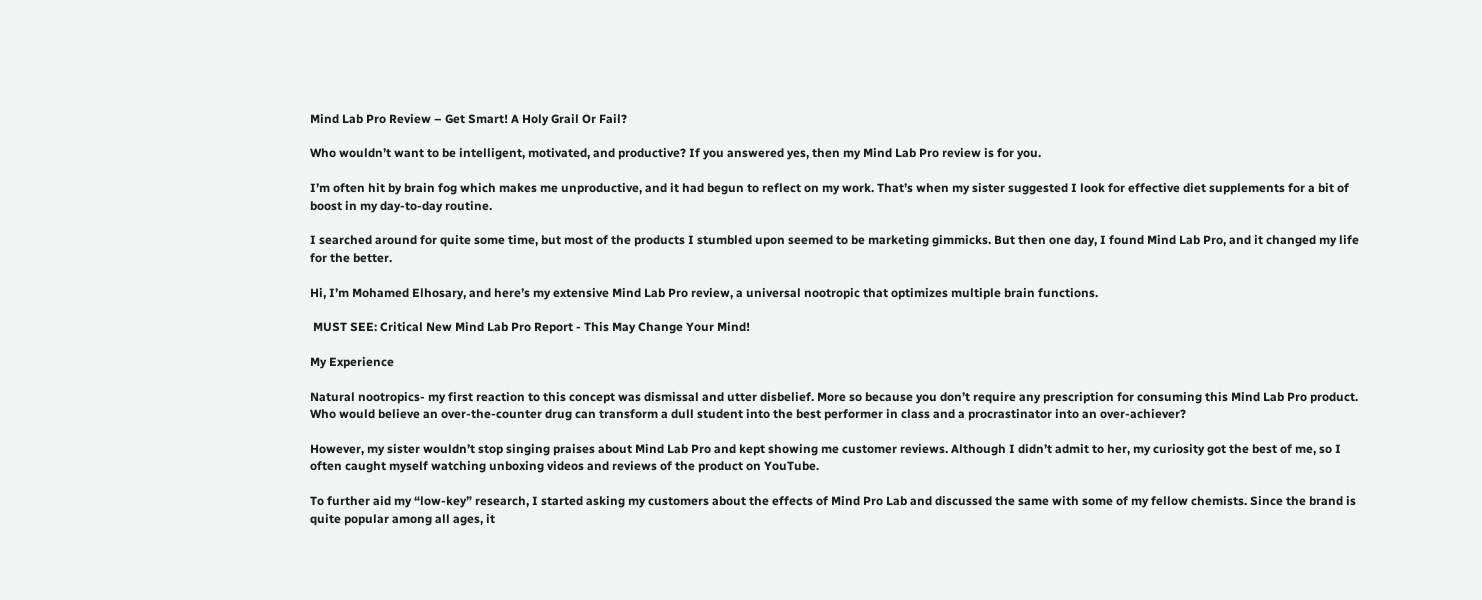Mind Lab Pro Review – Get Smart! A Holy Grail Or Fail?

Who wouldn’t want to be intelligent, motivated, and productive? If you answered yes, then my Mind Lab Pro review is for you.

I’m often hit by brain fog which makes me unproductive, and it had begun to reflect on my work. That’s when my sister suggested I look for effective diet supplements for a bit of boost in my day-to-day routine.

I searched around for quite some time, but most of the products I stumbled upon seemed to be marketing gimmicks. But then one day, I found Mind Lab Pro, and it changed my life for the better.

Hi, I’m Mohamed Elhosary, and here’s my extensive Mind Lab Pro review, a universal nootropic that optimizes multiple brain functions.

 MUST SEE: Critical New Mind Lab Pro Report - This May Change Your Mind!

My Experience

Natural nootropics- my first reaction to this concept was dismissal and utter disbelief. More so because you don’t require any prescription for consuming this Mind Lab Pro product. Who would believe an over-the-counter drug can transform a dull student into the best performer in class and a procrastinator into an over-achiever?

However, my sister wouldn’t stop singing praises about Mind Lab Pro and kept showing me customer reviews. Although I didn’t admit to her, my curiosity got the best of me, so I often caught myself watching unboxing videos and reviews of the product on YouTube.

To further aid my “low-key” research, I started asking my customers about the effects of Mind Pro Lab and discussed the same with some of my fellow chemists. Since the brand is quite popular among all ages, it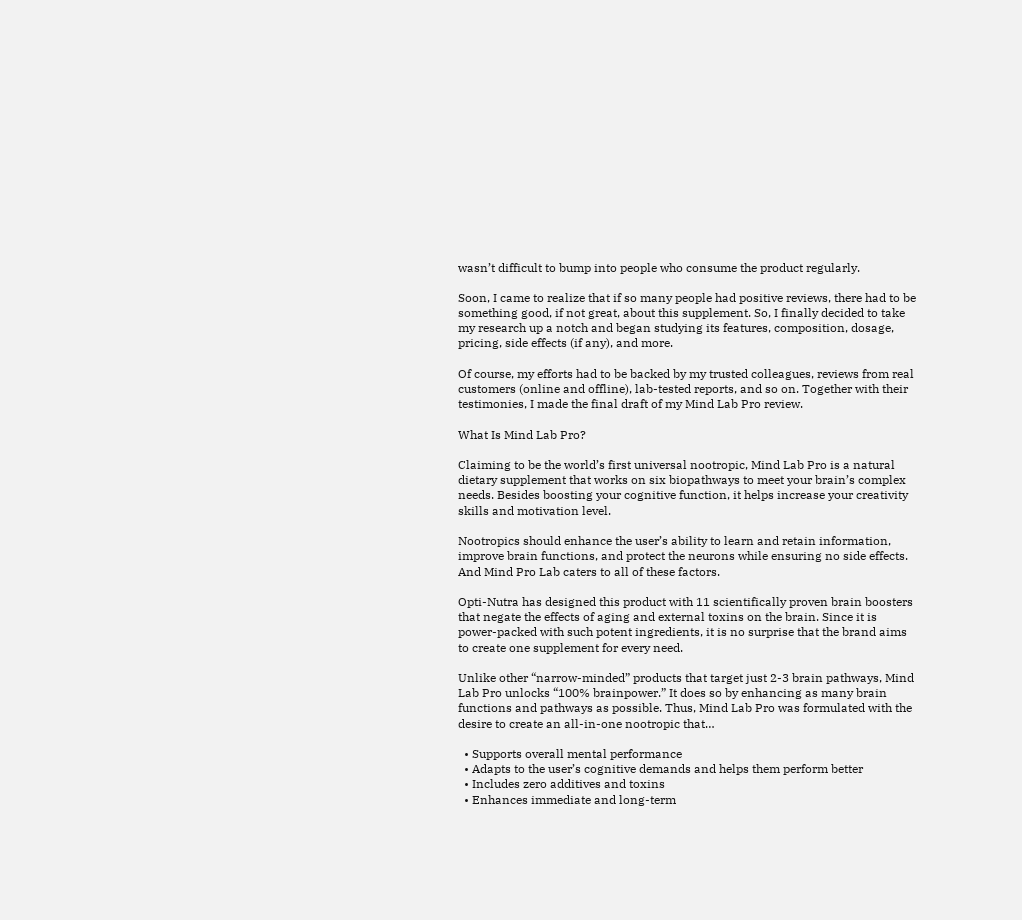wasn’t difficult to bump into people who consume the product regularly.

Soon, I came to realize that if so many people had positive reviews, there had to be something good, if not great, about this supplement. So, I finally decided to take my research up a notch and began studying its features, composition, dosage, pricing, side effects (if any), and more.

Of course, my efforts had to be backed by my trusted colleagues, reviews from real customers (online and offline), lab-tested reports, and so on. Together with their testimonies, I made the final draft of my Mind Lab Pro review.

What Is Mind Lab Pro?

Claiming to be the world’s first universal nootropic, Mind Lab Pro is a natural dietary supplement that works on six biopathways to meet your brain’s complex needs. Besides boosting your cognitive function, it helps increase your creativity skills and motivation level.

Nootropics should enhance the user’s ability to learn and retain information, improve brain functions, and protect the neurons while ensuring no side effects. And Mind Pro Lab caters to all of these factors.

Opti-Nutra has designed this product with 11 scientifically proven brain boosters that negate the effects of aging and external toxins on the brain. Since it is power-packed with such potent ingredients, it is no surprise that the brand aims to create one supplement for every need.

Unlike other “narrow-minded” products that target just 2-3 brain pathways, Mind Lab Pro unlocks “100% brainpower.” It does so by enhancing as many brain functions and pathways as possible. Thus, Mind Lab Pro was formulated with the desire to create an all-in-one nootropic that…

  • Supports overall mental performance
  • Adapts to the user’s cognitive demands and helps them perform better
  • Includes zero additives and toxins
  • Enhances immediate and long-term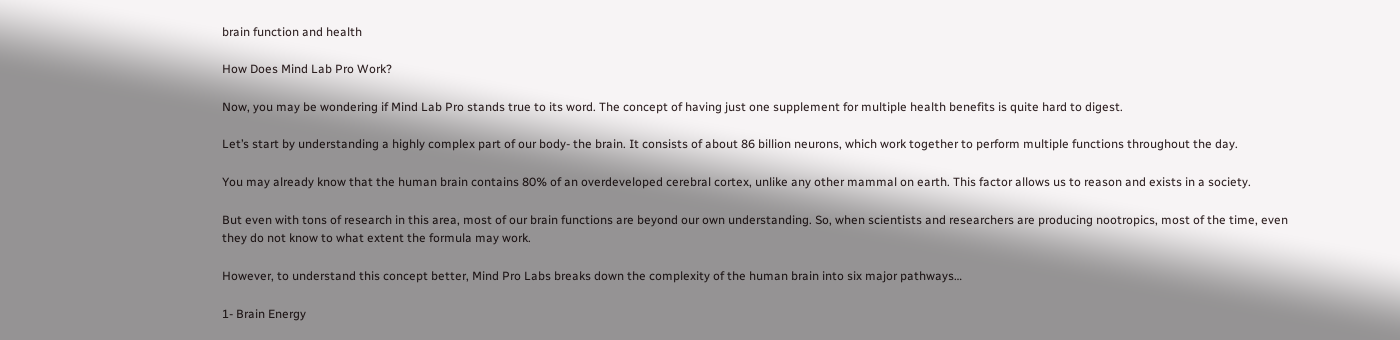brain function and health

How Does Mind Lab Pro Work?

Now, you may be wondering if Mind Lab Pro stands true to its word. The concept of having just one supplement for multiple health benefits is quite hard to digest.

Let’s start by understanding a highly complex part of our body- the brain. It consists of about 86 billion neurons, which work together to perform multiple functions throughout the day.

You may already know that the human brain contains 80% of an overdeveloped cerebral cortex, unlike any other mammal on earth. This factor allows us to reason and exists in a society.

But even with tons of research in this area, most of our brain functions are beyond our own understanding. So, when scientists and researchers are producing nootropics, most of the time, even they do not know to what extent the formula may work.

However, to understand this concept better, Mind Pro Labs breaks down the complexity of the human brain into six major pathways…

1- Brain Energy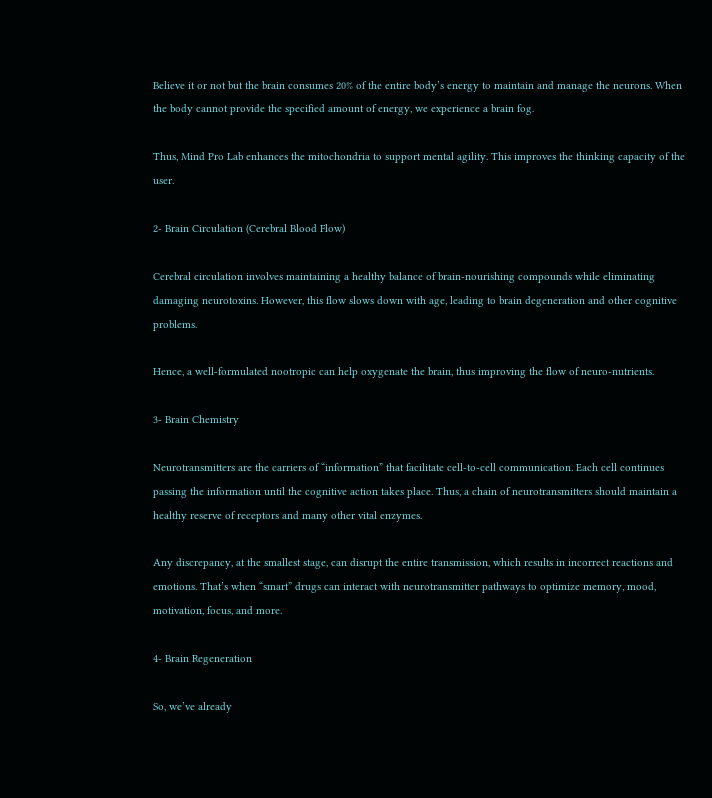Believe it or not but the brain consumes 20% of the entire body’s energy to maintain and manage the neurons. When the body cannot provide the specified amount of energy, we experience a brain fog.

Thus, Mind Pro Lab enhances the mitochondria to support mental agility. This improves the thinking capacity of the user.

2- Brain Circulation (Cerebral Blood Flow)

Cerebral circulation involves maintaining a healthy balance of brain-nourishing compounds while eliminating damaging neurotoxins. However, this flow slows down with age, leading to brain degeneration and other cognitive problems.

Hence, a well-formulated nootropic can help oxygenate the brain, thus improving the flow of neuro-nutrients.

3- Brain Chemistry

Neurotransmitters are the carriers of “information” that facilitate cell-to-cell communication. Each cell continues passing the information until the cognitive action takes place. Thus, a chain of neurotransmitters should maintain a healthy reserve of receptors and many other vital enzymes.

Any discrepancy, at the smallest stage, can disrupt the entire transmission, which results in incorrect reactions and emotions. That’s when “smart” drugs can interact with neurotransmitter pathways to optimize memory, mood, motivation, focus, and more.

4- Brain Regeneration

So, we’ve already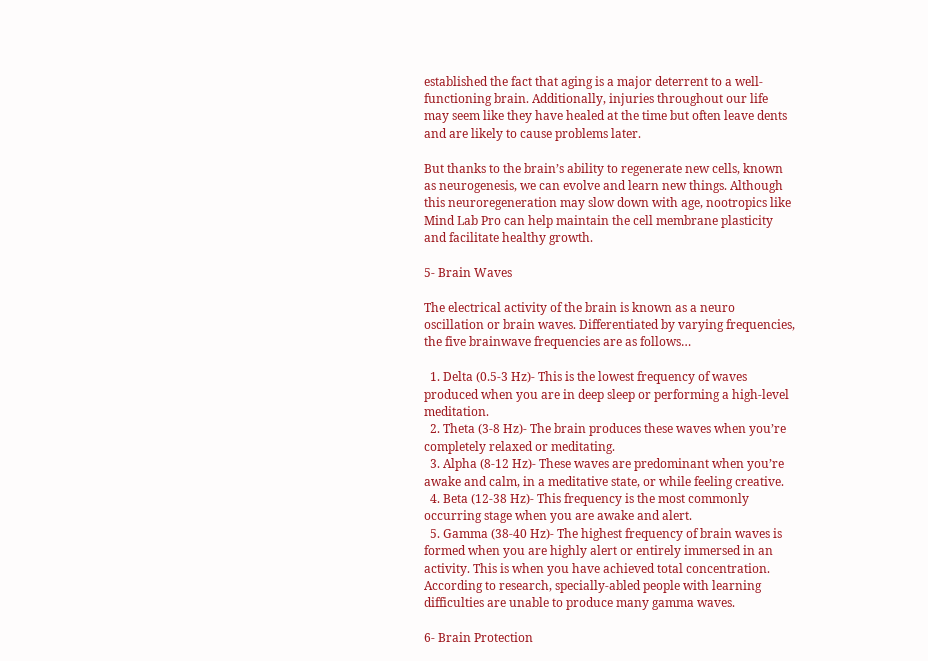established the fact that aging is a major deterrent to a well-functioning brain. Additionally, injuries throughout our life may seem like they have healed at the time but often leave dents and are likely to cause problems later.

But thanks to the brain’s ability to regenerate new cells, known as neurogenesis, we can evolve and learn new things. Although this neuroregeneration may slow down with age, nootropics like Mind Lab Pro can help maintain the cell membrane plasticity and facilitate healthy growth.

5- Brain Waves

The electrical activity of the brain is known as a neuro oscillation or brain waves. Differentiated by varying frequencies, the five brainwave frequencies are as follows…

  1. Delta (0.5-3 Hz)- This is the lowest frequency of waves produced when you are in deep sleep or performing a high-level meditation.
  2. Theta (3-8 Hz)- The brain produces these waves when you’re completely relaxed or meditating.
  3. Alpha (8-12 Hz)- These waves are predominant when you’re awake and calm, in a meditative state, or while feeling creative.
  4. Beta (12-38 Hz)- This frequency is the most commonly occurring stage when you are awake and alert.
  5. Gamma (38-40 Hz)- The highest frequency of brain waves is formed when you are highly alert or entirely immersed in an activity. This is when you have achieved total concentration. According to research, specially-abled people with learning difficulties are unable to produce many gamma waves.

6- Brain Protection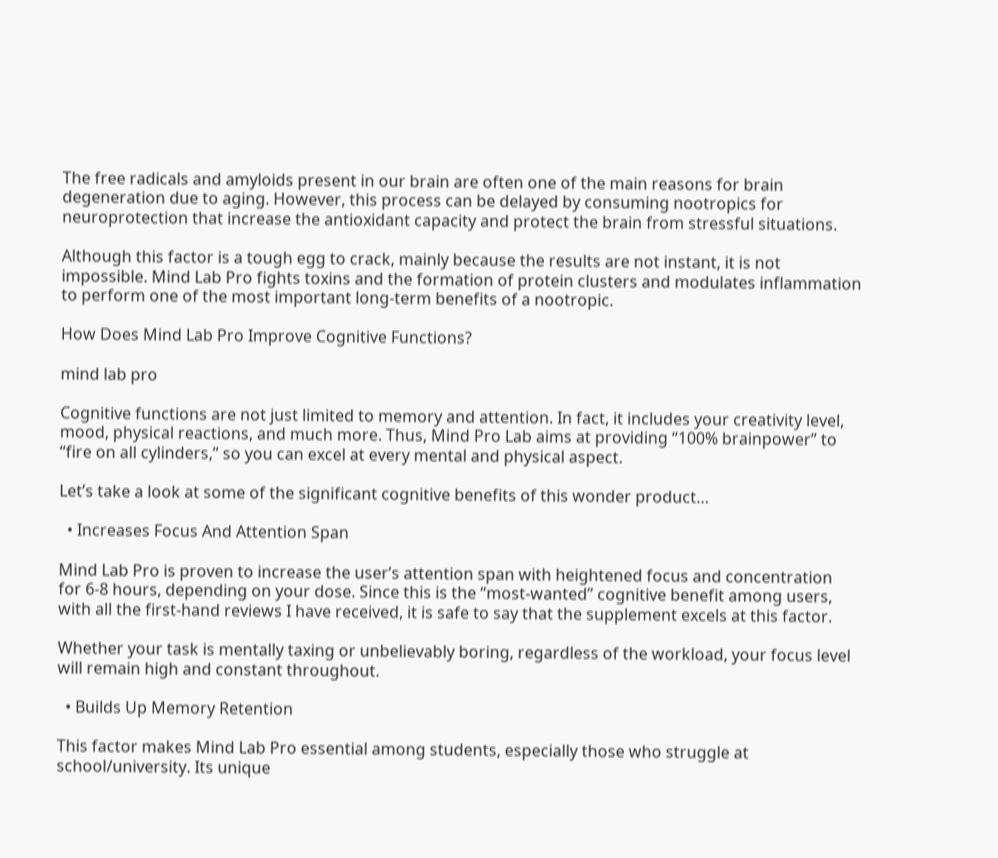The free radicals and amyloids present in our brain are often one of the main reasons for brain degeneration due to aging. However, this process can be delayed by consuming nootropics for neuroprotection that increase the antioxidant capacity and protect the brain from stressful situations.

Although this factor is a tough egg to crack, mainly because the results are not instant, it is not impossible. Mind Lab Pro fights toxins and the formation of protein clusters and modulates inflammation to perform one of the most important long-term benefits of a nootropic.

How Does Mind Lab Pro Improve Cognitive Functions?

mind lab pro

Cognitive functions are not just limited to memory and attention. In fact, it includes your creativity level, mood, physical reactions, and much more. Thus, Mind Pro Lab aims at providing “100% brainpower” to “fire on all cylinders,” so you can excel at every mental and physical aspect.

Let’s take a look at some of the significant cognitive benefits of this wonder product…

  • Increases Focus And Attention Span

Mind Lab Pro is proven to increase the user’s attention span with heightened focus and concentration for 6-8 hours, depending on your dose. Since this is the “most-wanted” cognitive benefit among users, with all the first-hand reviews I have received, it is safe to say that the supplement excels at this factor.

Whether your task is mentally taxing or unbelievably boring, regardless of the workload, your focus level will remain high and constant throughout.

  • Builds Up Memory Retention

This factor makes Mind Lab Pro essential among students, especially those who struggle at school/university. Its unique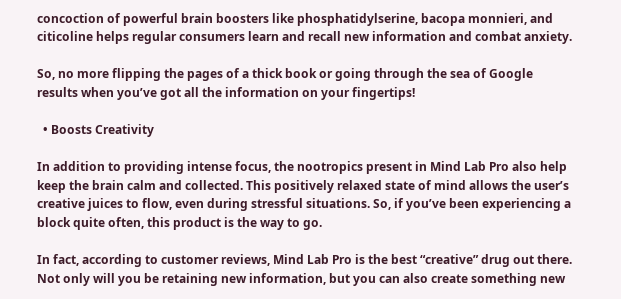concoction of powerful brain boosters like phosphatidylserine, bacopa monnieri, and citicoline helps regular consumers learn and recall new information and combat anxiety.

So, no more flipping the pages of a thick book or going through the sea of Google results when you’ve got all the information on your fingertips!

  • Boosts Creativity

In addition to providing intense focus, the nootropics present in Mind Lab Pro also help keep the brain calm and collected. This positively relaxed state of mind allows the user’s creative juices to flow, even during stressful situations. So, if you’ve been experiencing a block quite often, this product is the way to go.

In fact, according to customer reviews, Mind Lab Pro is the best “creative” drug out there. Not only will you be retaining new information, but you can also create something new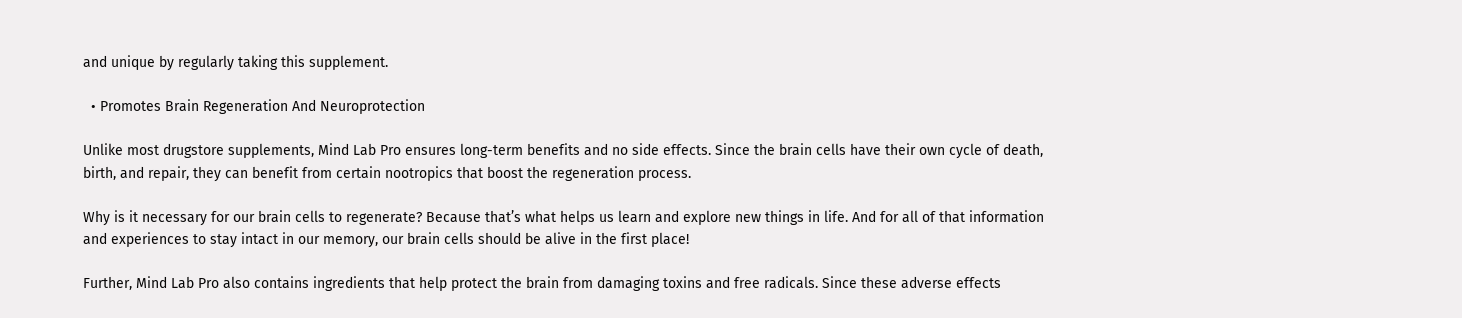and unique by regularly taking this supplement.

  • Promotes Brain Regeneration And Neuroprotection

Unlike most drugstore supplements, Mind Lab Pro ensures long-term benefits and no side effects. Since the brain cells have their own cycle of death, birth, and repair, they can benefit from certain nootropics that boost the regeneration process.

Why is it necessary for our brain cells to regenerate? Because that’s what helps us learn and explore new things in life. And for all of that information and experiences to stay intact in our memory, our brain cells should be alive in the first place!

Further, Mind Lab Pro also contains ingredients that help protect the brain from damaging toxins and free radicals. Since these adverse effects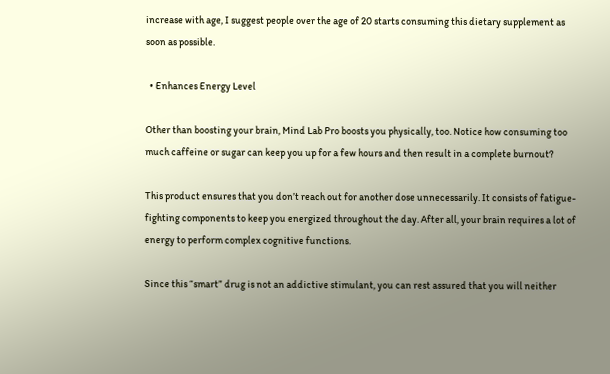increase with age, I suggest people over the age of 20 starts consuming this dietary supplement as soon as possible.

  • Enhances Energy Level

Other than boosting your brain, Mind Lab Pro boosts you physically, too. Notice how consuming too much caffeine or sugar can keep you up for a few hours and then result in a complete burnout?

This product ensures that you don’t reach out for another dose unnecessarily. It consists of fatigue-fighting components to keep you energized throughout the day. After all, your brain requires a lot of energy to perform complex cognitive functions.

Since this “smart” drug is not an addictive stimulant, you can rest assured that you will neither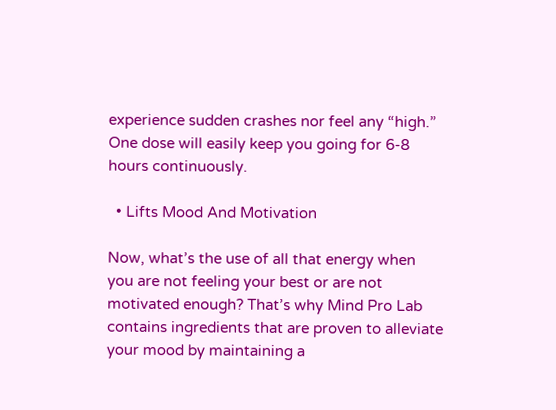experience sudden crashes nor feel any “high.” One dose will easily keep you going for 6-8 hours continuously.

  • Lifts Mood And Motivation

Now, what’s the use of all that energy when you are not feeling your best or are not motivated enough? That’s why Mind Pro Lab contains ingredients that are proven to alleviate your mood by maintaining a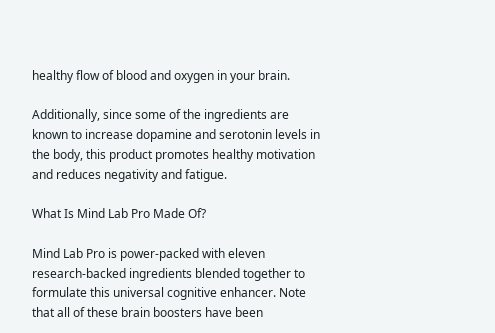healthy flow of blood and oxygen in your brain.

Additionally, since some of the ingredients are known to increase dopamine and serotonin levels in the body, this product promotes healthy motivation and reduces negativity and fatigue.

What Is Mind Lab Pro Made Of?

Mind Lab Pro is power-packed with eleven research-backed ingredients blended together to formulate this universal cognitive enhancer. Note that all of these brain boosters have been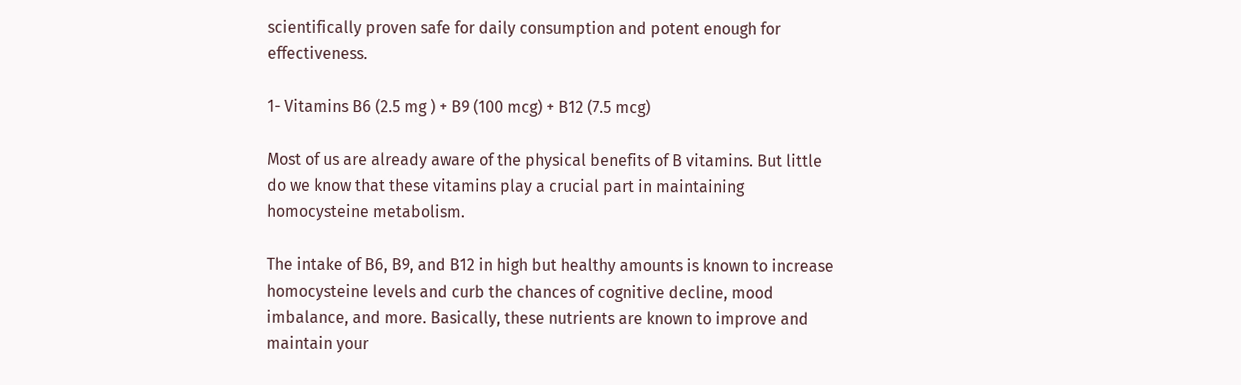scientifically proven safe for daily consumption and potent enough for effectiveness.

1- Vitamins B6 (2.5 mg ) + B9 (100 mcg) + B12 (7.5 mcg)

Most of us are already aware of the physical benefits of B vitamins. But little do we know that these vitamins play a crucial part in maintaining homocysteine metabolism.

The intake of B6, B9, and B12 in high but healthy amounts is known to increase homocysteine levels and curb the chances of cognitive decline, mood imbalance, and more. Basically, these nutrients are known to improve and maintain your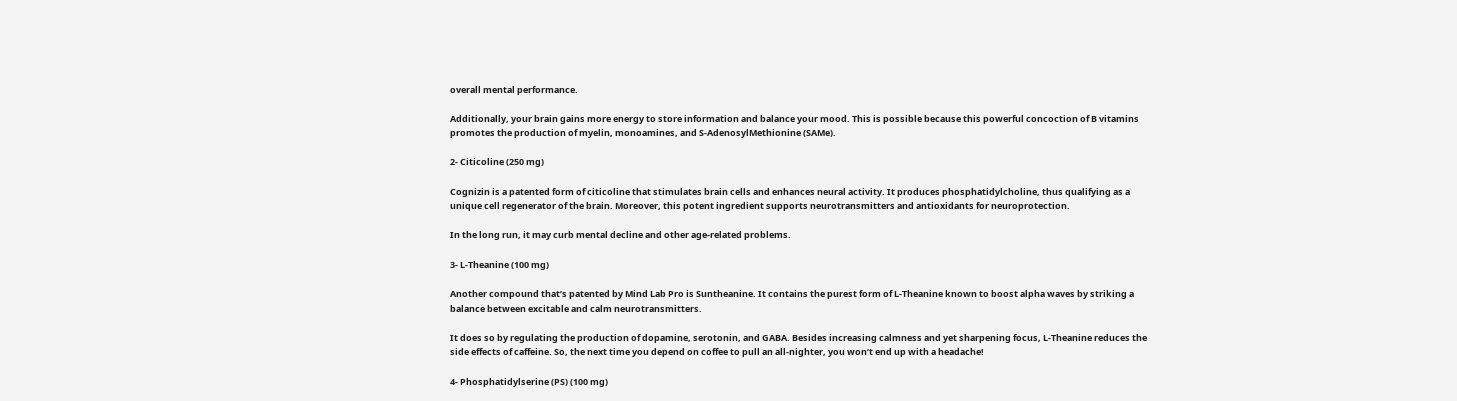overall mental performance.

Additionally, your brain gains more energy to store information and balance your mood. This is possible because this powerful concoction of B vitamins promotes the production of myelin, monoamines, and S-AdenosylMethionine (SAMe).

2- Citicoline (250 mg)

Cognizin is a patented form of citicoline that stimulates brain cells and enhances neural activity. It produces phosphatidylcholine, thus qualifying as a unique cell regenerator of the brain. Moreover, this potent ingredient supports neurotransmitters and antioxidants for neuroprotection.

In the long run, it may curb mental decline and other age-related problems.

3- L-Theanine (100 mg)

Another compound that’s patented by Mind Lab Pro is Suntheanine. It contains the purest form of L-Theanine known to boost alpha waves by striking a balance between excitable and calm neurotransmitters.

It does so by regulating the production of dopamine, serotonin, and GABA. Besides increasing calmness and yet sharpening focus, L-Theanine reduces the side effects of caffeine. So, the next time you depend on coffee to pull an all-nighter, you won’t end up with a headache!

4- Phosphatidylserine (PS) (100 mg)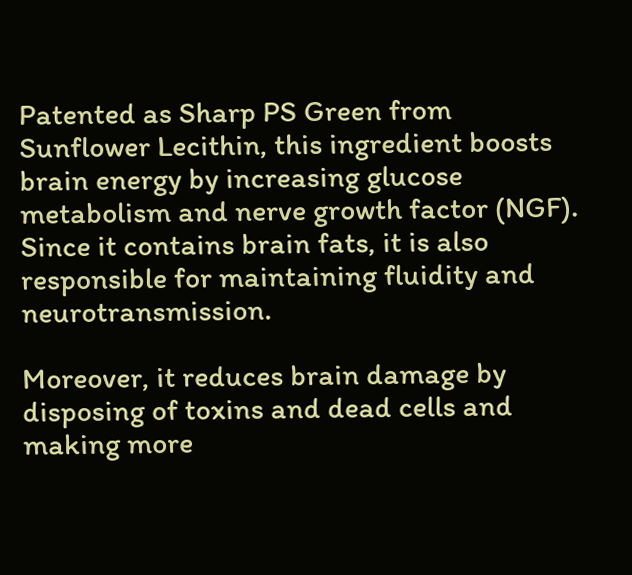Patented as Sharp PS Green from Sunflower Lecithin, this ingredient boosts brain energy by increasing glucose metabolism and nerve growth factor (NGF). Since it contains brain fats, it is also responsible for maintaining fluidity and neurotransmission.

Moreover, it reduces brain damage by disposing of toxins and dead cells and making more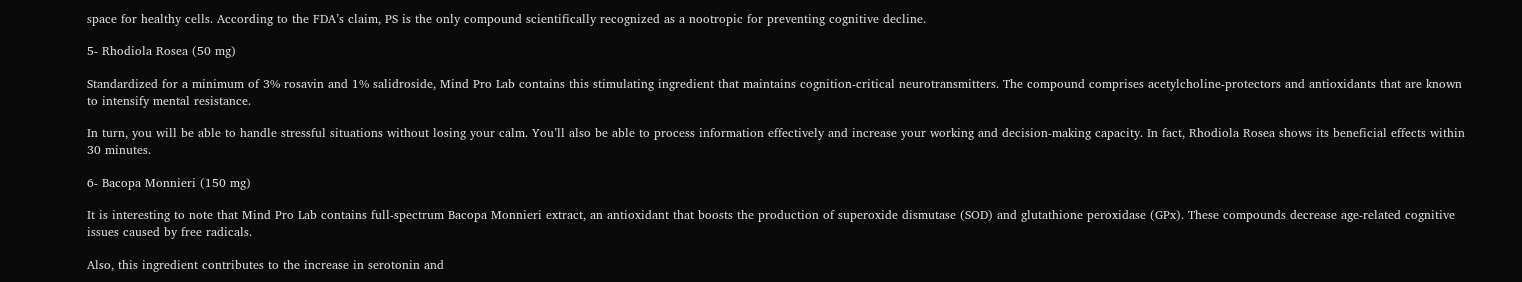space for healthy cells. According to the FDA’s claim, PS is the only compound scientifically recognized as a nootropic for preventing cognitive decline.

5- Rhodiola Rosea (50 mg)

Standardized for a minimum of 3% rosavin and 1% salidroside, Mind Pro Lab contains this stimulating ingredient that maintains cognition-critical neurotransmitters. The compound comprises acetylcholine-protectors and antioxidants that are known to intensify mental resistance.

In turn, you will be able to handle stressful situations without losing your calm. You’ll also be able to process information effectively and increase your working and decision-making capacity. In fact, Rhodiola Rosea shows its beneficial effects within 30 minutes.

6- Bacopa Monnieri (150 mg)

It is interesting to note that Mind Pro Lab contains full-spectrum Bacopa Monnieri extract, an antioxidant that boosts the production of superoxide dismutase (SOD) and glutathione peroxidase (GPx). These compounds decrease age-related cognitive issues caused by free radicals.

Also, this ingredient contributes to the increase in serotonin and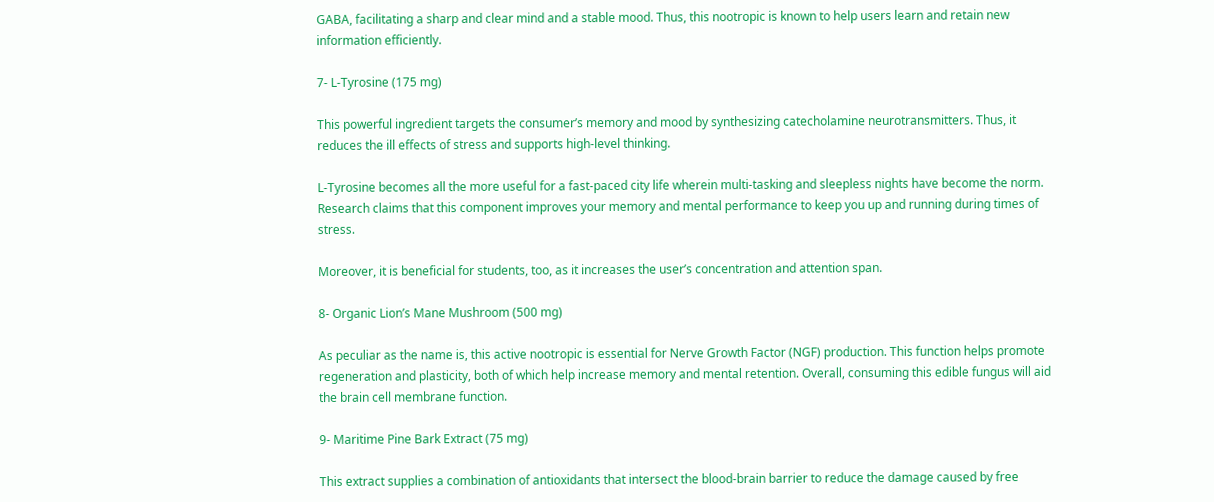GABA, facilitating a sharp and clear mind and a stable mood. Thus, this nootropic is known to help users learn and retain new information efficiently.

7- L-Tyrosine (175 mg)

This powerful ingredient targets the consumer’s memory and mood by synthesizing catecholamine neurotransmitters. Thus, it reduces the ill effects of stress and supports high-level thinking.

L-Tyrosine becomes all the more useful for a fast-paced city life wherein multi-tasking and sleepless nights have become the norm. Research claims that this component improves your memory and mental performance to keep you up and running during times of stress.

Moreover, it is beneficial for students, too, as it increases the user’s concentration and attention span.

8- Organic Lion’s Mane Mushroom (500 mg)

As peculiar as the name is, this active nootropic is essential for Nerve Growth Factor (NGF) production. This function helps promote regeneration and plasticity, both of which help increase memory and mental retention. Overall, consuming this edible fungus will aid the brain cell membrane function.

9- Maritime Pine Bark Extract (75 mg)

This extract supplies a combination of antioxidants that intersect the blood-brain barrier to reduce the damage caused by free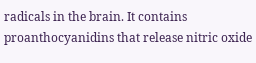radicals in the brain. It contains proanthocyanidins that release nitric oxide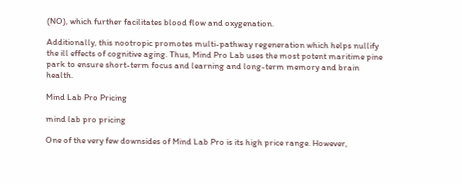(NO), which further facilitates blood flow and oxygenation.

Additionally, this nootropic promotes multi-pathway regeneration which helps nullify the ill effects of cognitive aging. Thus, Mind Pro Lab uses the most potent maritime pine park to ensure short-term focus and learning and long-term memory and brain health.

Mind Lab Pro Pricing

mind lab pro pricing

One of the very few downsides of Mind Lab Pro is its high price range. However,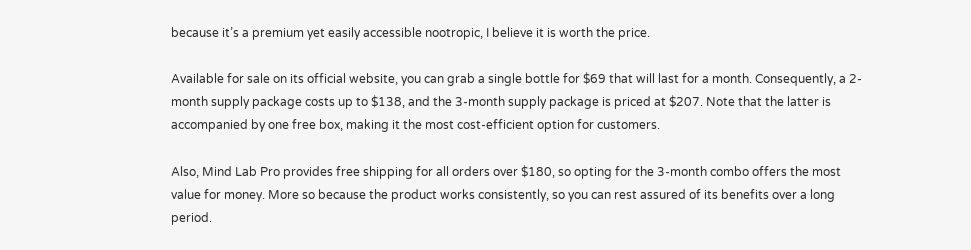because it’s a premium yet easily accessible nootropic, I believe it is worth the price.

Available for sale on its official website, you can grab a single bottle for $69 that will last for a month. Consequently, a 2-month supply package costs up to $138, and the 3-month supply package is priced at $207. Note that the latter is accompanied by one free box, making it the most cost-efficient option for customers.

Also, Mind Lab Pro provides free shipping for all orders over $180, so opting for the 3-month combo offers the most value for money. More so because the product works consistently, so you can rest assured of its benefits over a long period.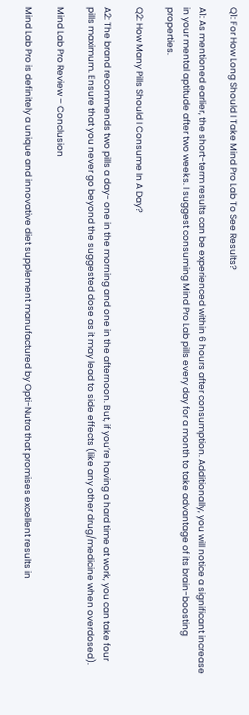Q1: For How Long Should I Take Mind Pro Lab To See Results?

A1: As mentioned earlier, the short-term results can be experienced within 6 hours after consumption. Additionally, you will notice a significant increase in your mental aptitude after two weeks. I suggest consuming Mind Pro Lab pills every day for a month to take advantage of its brain-boosting properties.

Q2: How Many Pills Should I Consume In A Day?

A2: The brand recommends two pills a day- one in the morning and one in the afternoon. But, if you’re having a hard time at work, you can take four pills maximum. Ensure that you never go beyond the suggested dose as it may lead to side effects (like any other drug/medicine when overdosed).

Mind Lab Pro Review – Conclusion

Mind Lab Pro is definitely a unique and innovative diet supplement manufactured by Opti-Nutra that promises excellent results in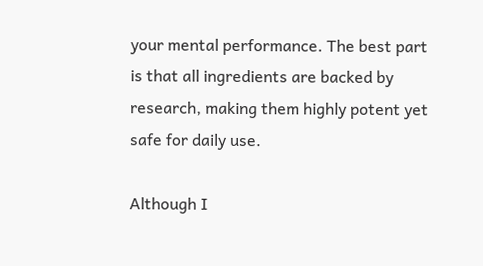your mental performance. The best part is that all ingredients are backed by research, making them highly potent yet safe for daily use.

Although I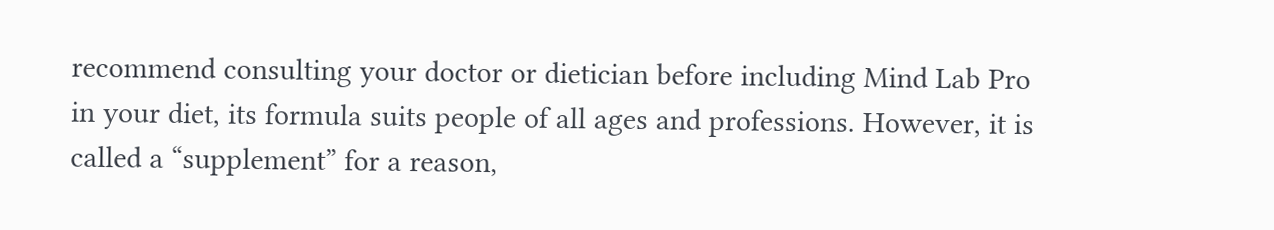recommend consulting your doctor or dietician before including Mind Lab Pro in your diet, its formula suits people of all ages and professions. However, it is called a “supplement” for a reason,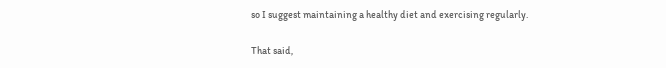so I suggest maintaining a healthy diet and exercising regularly.

That said,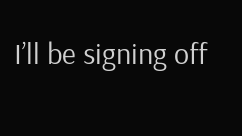I’ll be signing off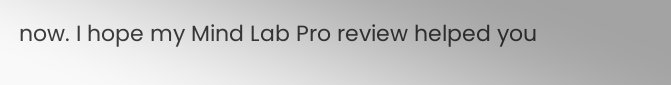now. I hope my Mind Lab Pro review helped you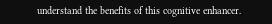understand the benefits of this cognitive enhancer.